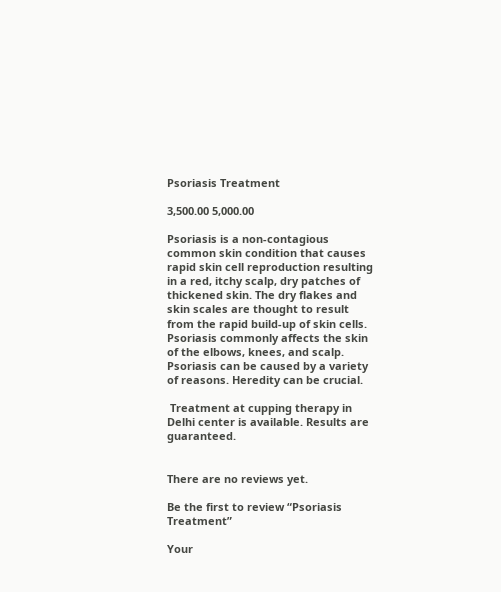Psoriasis Treatment

3,500.00 5,000.00

Psoriasis is a non-contagious common skin condition that causes rapid skin cell reproduction resulting in a red, itchy scalp, dry patches of thickened skin. The dry flakes and skin scales are thought to result from the rapid build-up of skin cells. Psoriasis commonly affects the skin of the elbows, knees, and scalp. Psoriasis can be caused by a variety of reasons. Heredity can be crucial.

 Treatment at cupping therapy in Delhi center is available. Results are guaranteed.


There are no reviews yet.

Be the first to review “Psoriasis Treatment”

Your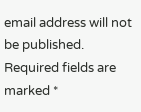email address will not be published. Required fields are marked *